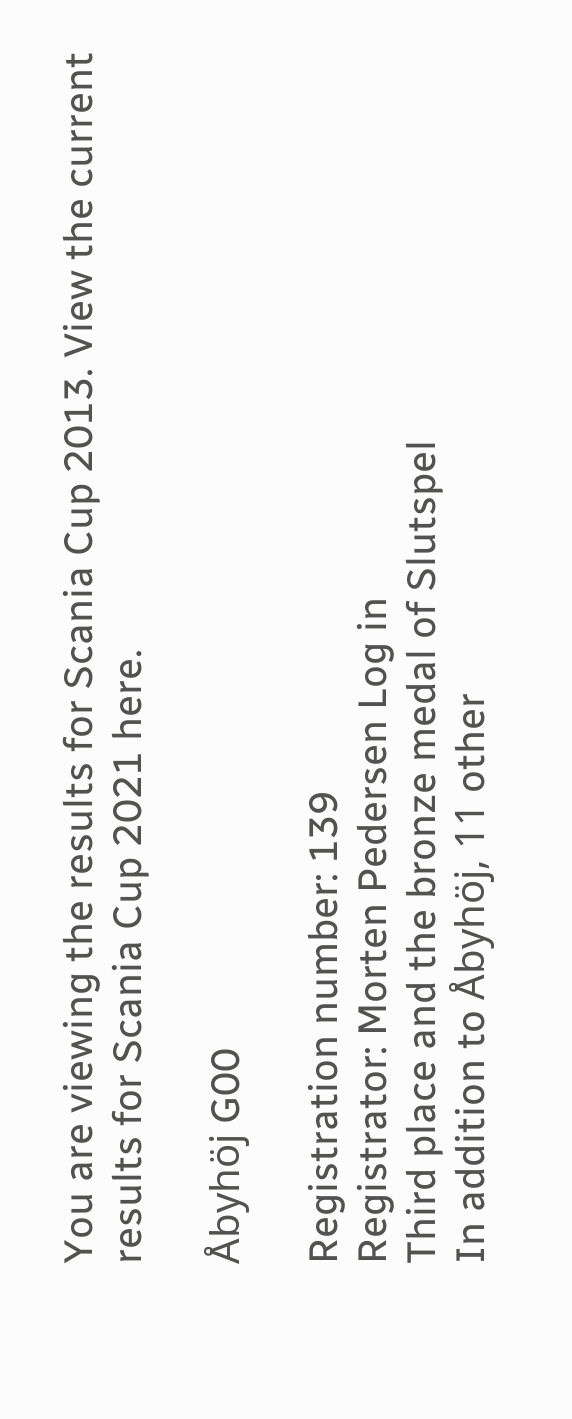You are viewing the results for Scania Cup 2013. View the current results for Scania Cup 2021 here.

Åbyhöj G00

Registration number: 139
Registrator: Morten Pedersen Log in
Third place and the bronze medal of Slutspel
In addition to Åbyhöj, 11 other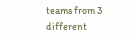teams from 3 different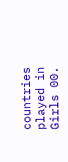countries played in Girls 00.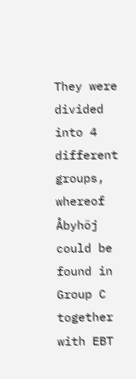They were divided into 4 different groups, whereof Åbyhöj could be found in Group C together with EBT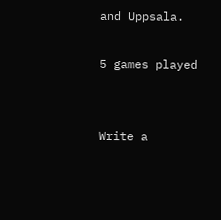and Uppsala.

5 games played


Write a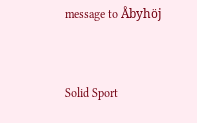message to Åbyhöj


Solid Sport